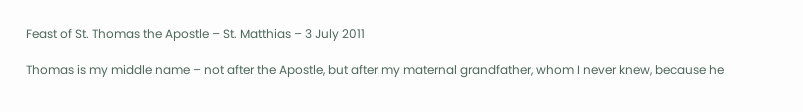Feast of St. Thomas the Apostle – St. Matthias – 3 July 2011

Thomas is my middle name – not after the Apostle, but after my maternal grandfather, whom I never knew, because he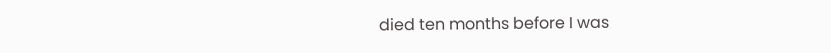died ten months before I was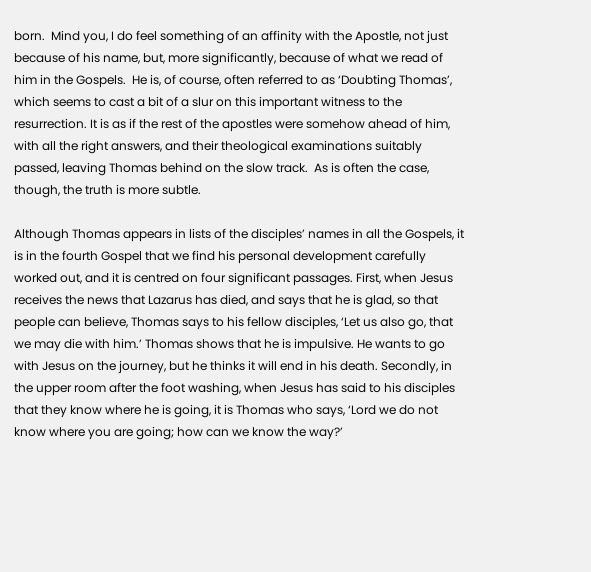born.  Mind you, I do feel something of an affinity with the Apostle, not just because of his name, but, more significantly, because of what we read of him in the Gospels.  He is, of course, often referred to as ‘Doubting Thomas’, which seems to cast a bit of a slur on this important witness to the resurrection. It is as if the rest of the apostles were somehow ahead of him, with all the right answers, and their theological examinations suitably passed, leaving Thomas behind on the slow track.  As is often the case, though, the truth is more subtle.

Although Thomas appears in lists of the disciples’ names in all the Gospels, it is in the fourth Gospel that we find his personal development carefully worked out, and it is centred on four significant passages. First, when Jesus receives the news that Lazarus has died, and says that he is glad, so that people can believe, Thomas says to his fellow disciples, ‘Let us also go, that we may die with him.’ Thomas shows that he is impulsive. He wants to go with Jesus on the journey, but he thinks it will end in his death. Secondly, in the upper room after the foot washing, when Jesus has said to his disciples that they know where he is going, it is Thomas who says, ‘Lord we do not know where you are going; how can we know the way?’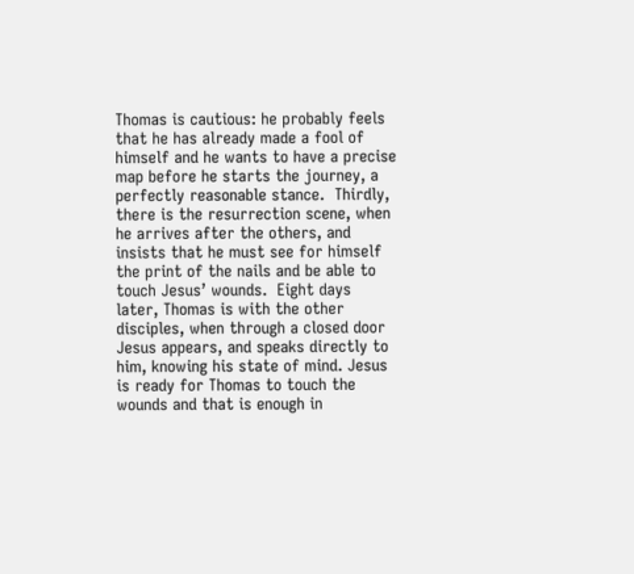Thomas is cautious: he probably feels that he has already made a fool of himself and he wants to have a precise map before he starts the journey, a perfectly reasonable stance.  Thirdly, there is the resurrection scene, when he arrives after the others, and insists that he must see for himself the print of the nails and be able to touch Jesus’ wounds.  Eight days later, Thomas is with the other disciples, when through a closed door Jesus appears, and speaks directly to him, knowing his state of mind. Jesus is ready for Thomas to touch the wounds and that is enough in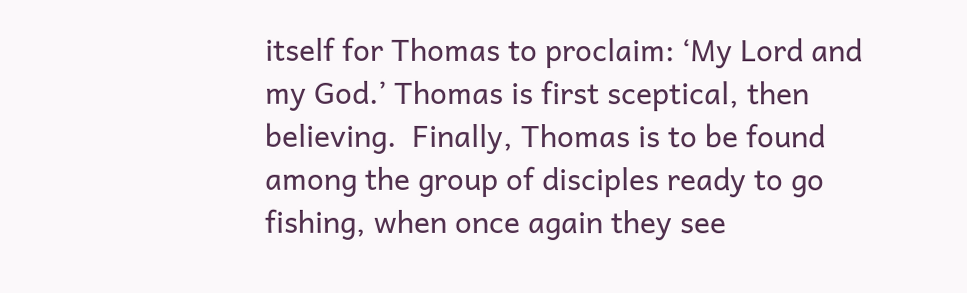itself for Thomas to proclaim: ‘My Lord and my God.’ Thomas is first sceptical, then believing.  Finally, Thomas is to be found among the group of disciples ready to go fishing, when once again they see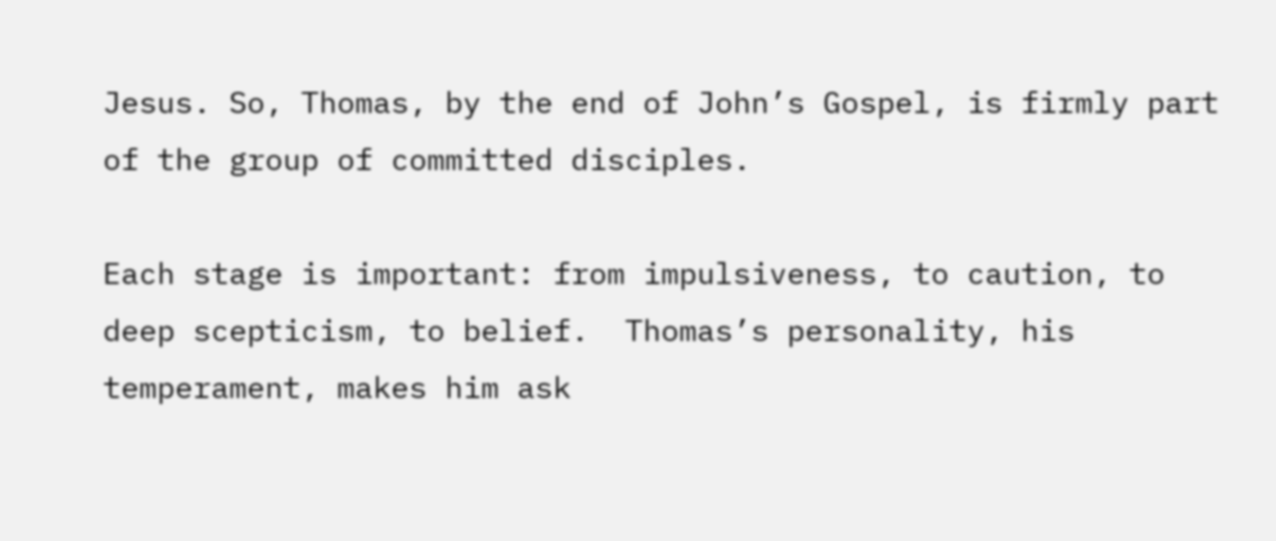Jesus. So, Thomas, by the end of John’s Gospel, is firmly part of the group of committed disciples.

Each stage is important: from impulsiveness, to caution, to deep scepticism, to belief.  Thomas’s personality, his temperament, makes him ask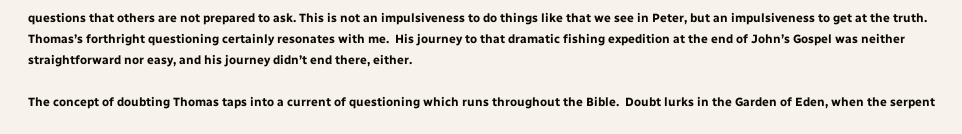questions that others are not prepared to ask. This is not an impulsiveness to do things like that we see in Peter, but an impulsiveness to get at the truth.  Thomas’s forthright questioning certainly resonates with me.  His journey to that dramatic fishing expedition at the end of John’s Gospel was neither straightforward nor easy, and his journey didn’t end there, either.

The concept of doubting Thomas taps into a current of questioning which runs throughout the Bible.  Doubt lurks in the Garden of Eden, when the serpent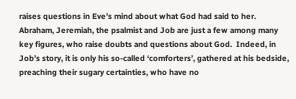raises questions in Eve’s mind about what God had said to her.  Abraham, Jeremiah, the psalmist and Job are just a few among many key figures, who raise doubts and questions about God.  Indeed, in Job’s story, it is only his so-called ‘comforters’, gathered at his bedside, preaching their sugary certainties, who have no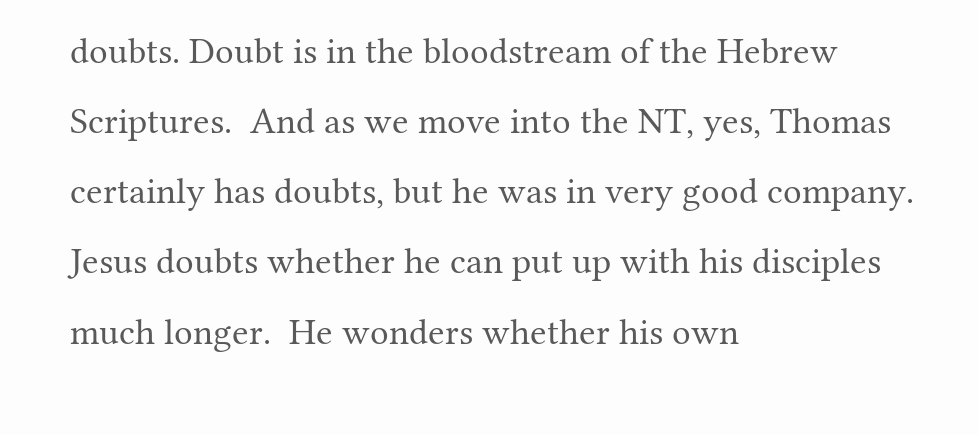doubts. Doubt is in the bloodstream of the Hebrew Scriptures.  And as we move into the NT, yes, Thomas certainly has doubts, but he was in very good company. Jesus doubts whether he can put up with his disciples much longer.  He wonders whether his own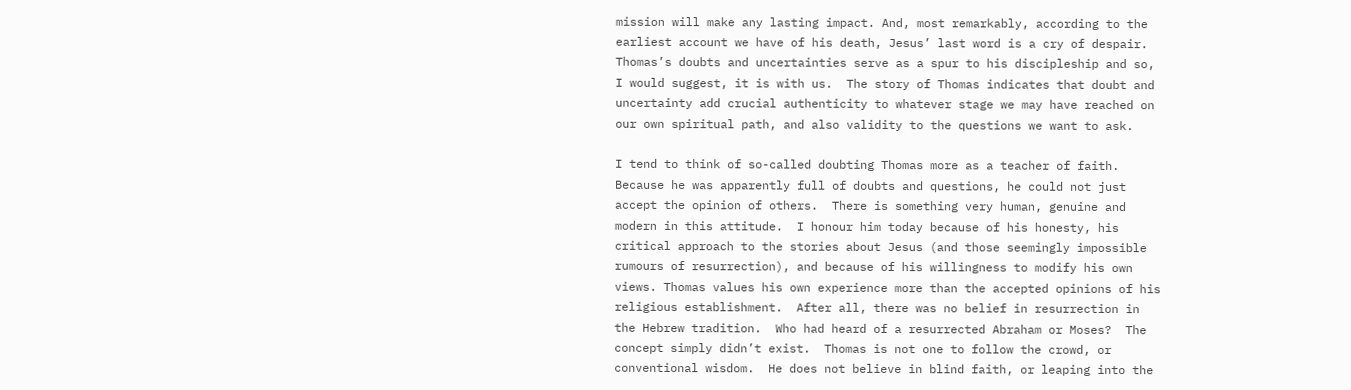mission will make any lasting impact. And, most remarkably, according to the earliest account we have of his death, Jesus’ last word is a cry of despair.  Thomas’s doubts and uncertainties serve as a spur to his discipleship and so, I would suggest, it is with us.  The story of Thomas indicates that doubt and uncertainty add crucial authenticity to whatever stage we may have reached on our own spiritual path, and also validity to the questions we want to ask.

I tend to think of so-called doubting Thomas more as a teacher of faith. Because he was apparently full of doubts and questions, he could not just accept the opinion of others.  There is something very human, genuine and modern in this attitude.  I honour him today because of his honesty, his critical approach to the stories about Jesus (and those seemingly impossible rumours of resurrection), and because of his willingness to modify his own views. Thomas values his own experience more than the accepted opinions of his religious establishment.  After all, there was no belief in resurrection in the Hebrew tradition.  Who had heard of a resurrected Abraham or Moses?  The concept simply didn’t exist.  Thomas is not one to follow the crowd, or conventional wisdom.  He does not believe in blind faith, or leaping into the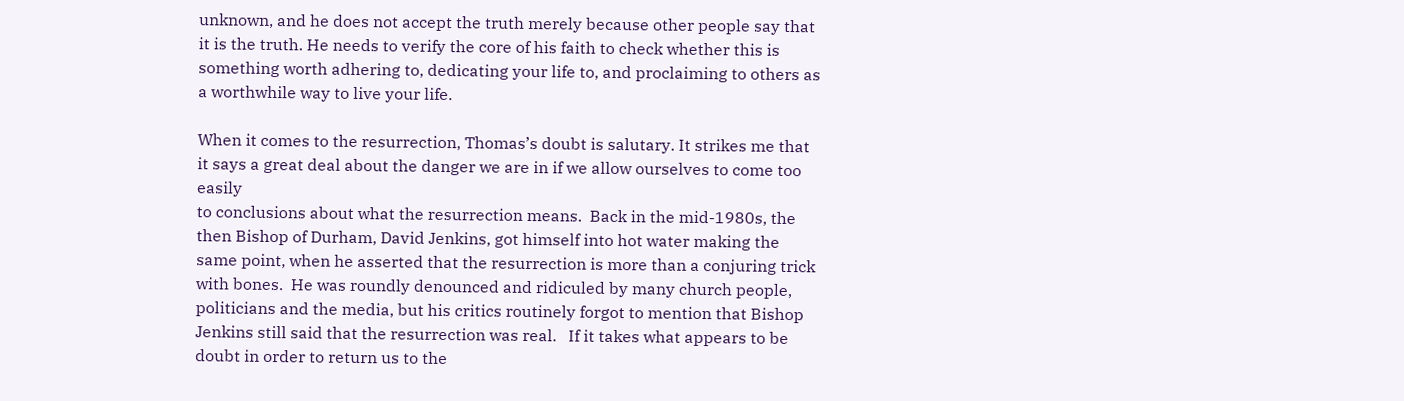unknown, and he does not accept the truth merely because other people say that it is the truth. He needs to verify the core of his faith to check whether this is something worth adhering to, dedicating your life to, and proclaiming to others as a worthwhile way to live your life.

When it comes to the resurrection, Thomas’s doubt is salutary. It strikes me that it says a great deal about the danger we are in if we allow ourselves to come too easily
to conclusions about what the resurrection means.  Back in the mid-1980s, the then Bishop of Durham, David Jenkins, got himself into hot water making the same point, when he asserted that the resurrection is more than a conjuring trick with bones.  He was roundly denounced and ridiculed by many church people, politicians and the media, but his critics routinely forgot to mention that Bishop Jenkins still said that the resurrection was real.   If it takes what appears to be doubt in order to return us to the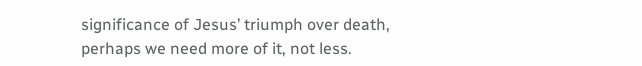significance of Jesus’ triumph over death, perhaps we need more of it, not less.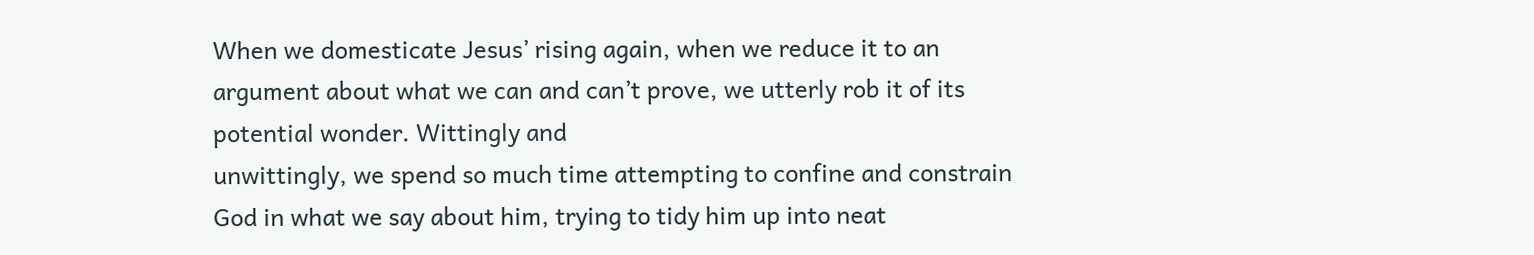When we domesticate Jesus’ rising again, when we reduce it to an argument about what we can and can’t prove, we utterly rob it of its potential wonder. Wittingly and
unwittingly, we spend so much time attempting to confine and constrain God in what we say about him, trying to tidy him up into neat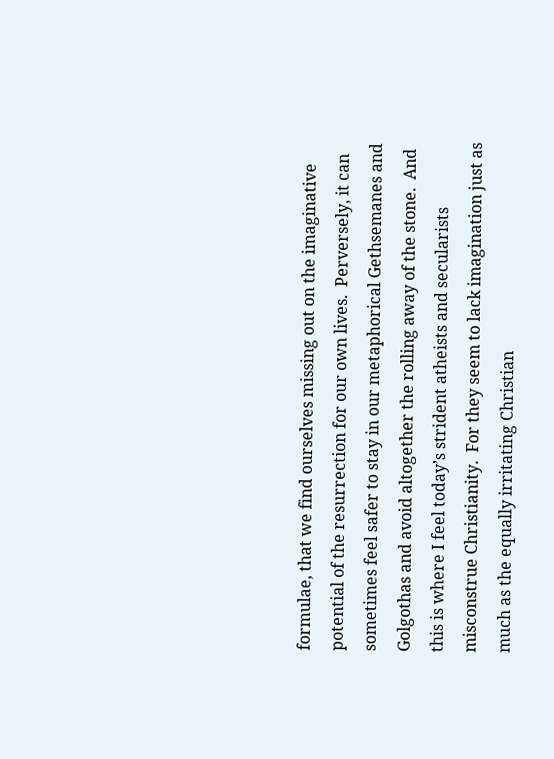formulae, that we find ourselves missing out on the imaginative potential of the resurrection for our own lives.  Perversely, it can sometimes feel safer to stay in our metaphorical Gethsemanes and Golgothas and avoid altogether the rolling away of the stone.  And this is where I feel today’s strident atheists and secularists misconstrue Christianity.  For they seem to lack imagination just as much as the equally irritating Christian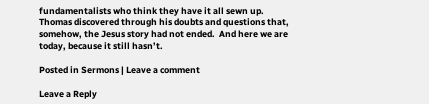fundamentalists who think they have it all sewn up. Thomas discovered through his doubts and questions that, somehow, the Jesus story had not ended.  And here we are today, because it still hasn’t.

Posted in Sermons | Leave a comment

Leave a Reply